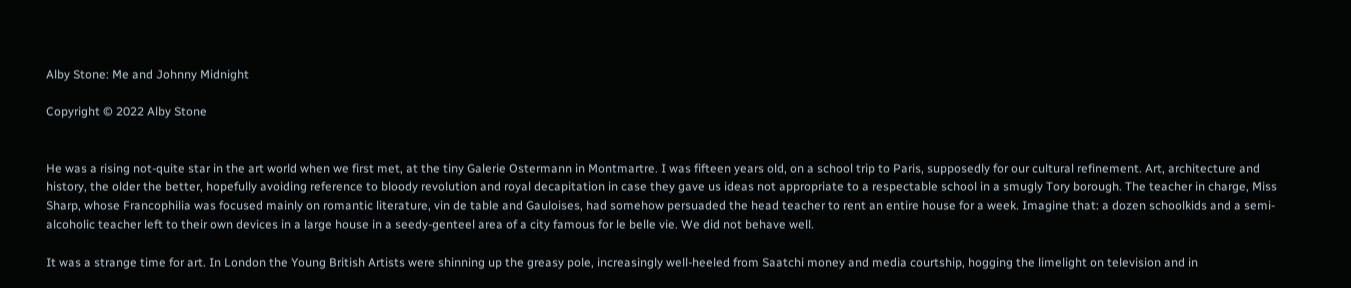Alby Stone: Me and Johnny Midnight

Copyright © 2022 Alby Stone


He was a rising not-quite star in the art world when we first met, at the tiny Galerie Ostermann in Montmartre. I was fifteen years old, on a school trip to Paris, supposedly for our cultural refinement. Art, architecture and history, the older the better, hopefully avoiding reference to bloody revolution and royal decapitation in case they gave us ideas not appropriate to a respectable school in a smugly Tory borough. The teacher in charge, Miss Sharp, whose Francophilia was focused mainly on romantic literature, vin de table and Gauloises, had somehow persuaded the head teacher to rent an entire house for a week. Imagine that: a dozen schoolkids and a semi-alcoholic teacher left to their own devices in a large house in a seedy-genteel area of a city famous for le belle vie. We did not behave well.

It was a strange time for art. In London the Young British Artists were shinning up the greasy pole, increasingly well-heeled from Saatchi money and media courtship, hogging the limelight on television and in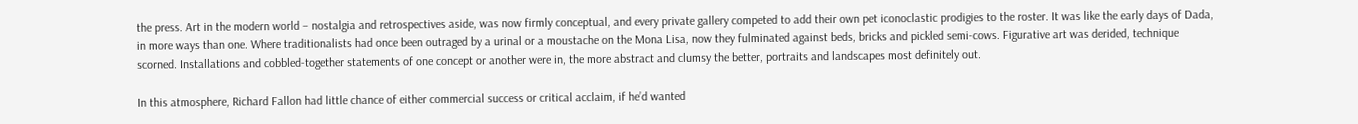the press. Art in the modern world – nostalgia and retrospectives aside, was now firmly conceptual, and every private gallery competed to add their own pet iconoclastic prodigies to the roster. It was like the early days of Dada, in more ways than one. Where traditionalists had once been outraged by a urinal or a moustache on the Mona Lisa, now they fulminated against beds, bricks and pickled semi-cows. Figurative art was derided, technique scorned. Installations and cobbled-together statements of one concept or another were in, the more abstract and clumsy the better, portraits and landscapes most definitely out.

In this atmosphere, Richard Fallon had little chance of either commercial success or critical acclaim, if he’d wanted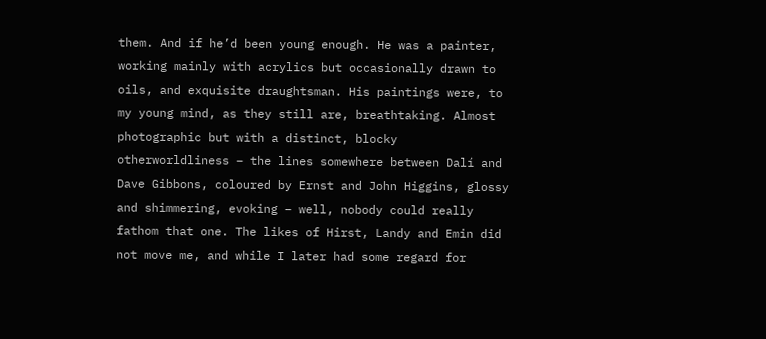them. And if he’d been young enough. He was a painter, working mainly with acrylics but occasionally drawn to oils, and exquisite draughtsman. His paintings were, to my young mind, as they still are, breathtaking. Almost photographic but with a distinct, blocky otherworldliness – the lines somewhere between Dalí and Dave Gibbons, coloured by Ernst and John Higgins, glossy and shimmering, evoking – well, nobody could really fathom that one. The likes of Hirst, Landy and Emin did not move me, and while I later had some regard for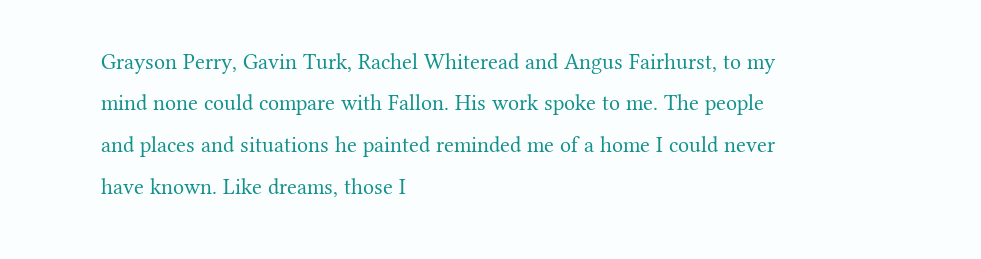Grayson Perry, Gavin Turk, Rachel Whiteread and Angus Fairhurst, to my mind none could compare with Fallon. His work spoke to me. The people and places and situations he painted reminded me of a home I could never have known. Like dreams, those I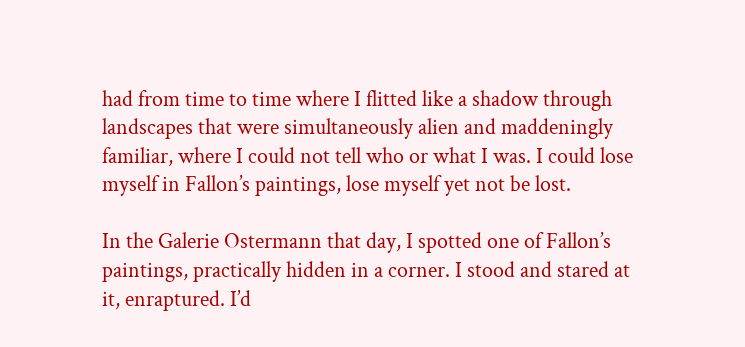had from time to time where I flitted like a shadow through landscapes that were simultaneously alien and maddeningly familiar, where I could not tell who or what I was. I could lose myself in Fallon’s paintings, lose myself yet not be lost.

In the Galerie Ostermann that day, I spotted one of Fallon’s paintings, practically hidden in a corner. I stood and stared at it, enraptured. I’d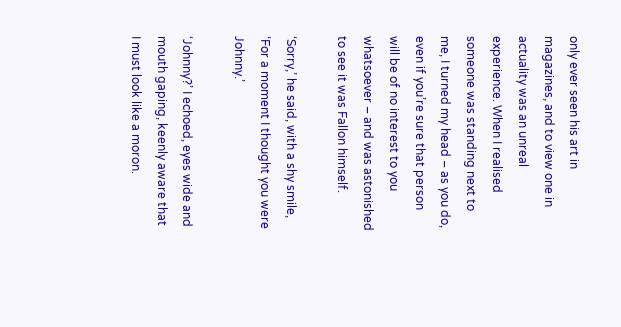only ever seen his art in magazines, and to view one in actuality was an unreal experience. When I realised someone was standing next to me, I turned my head – as you do, even if you’re sure that person will be of no interest to you whatsoever – and was astonished to see it was Fallon himself.

‘Sorry,’ he said, with a shy smile, ‘For a moment I thought you were Johnny.’

‘Johnny?’ I echoed, eyes wide and mouth gaping, keenly aware that I must look like a moron.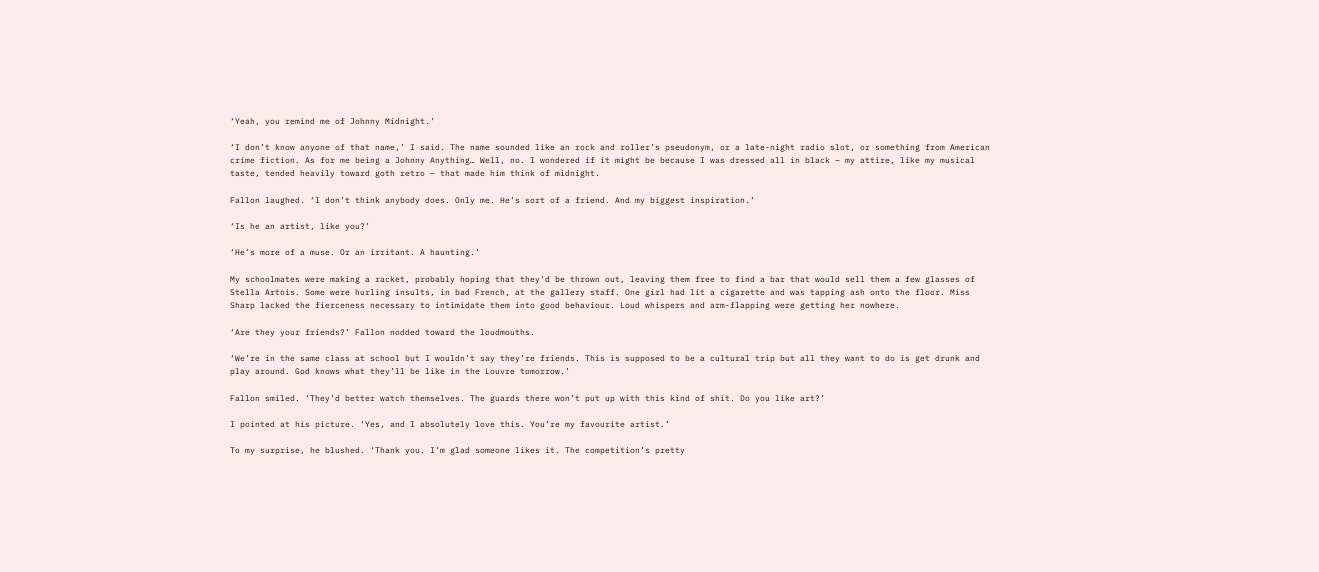‘Yeah, you remind me of Johnny Midnight.’

‘I don’t know anyone of that name,’ I said. The name sounded like an rock and roller’s pseudonym, or a late-night radio slot, or something from American crime fiction. As for me being a Johnny Anything… Well, no. I wondered if it might be because I was dressed all in black – my attire, like my musical taste, tended heavily toward goth retro – that made him think of midnight.

Fallon laughed. ‘I don’t think anybody does. Only me. He’s sort of a friend. And my biggest inspiration.’

‘Is he an artist, like you?’

‘He’s more of a muse. Or an irritant. A haunting.’

My schoolmates were making a racket, probably hoping that they’d be thrown out, leaving them free to find a bar that would sell them a few glasses of Stella Artois. Some were hurling insults, in bad French, at the gallery staff. One girl had lit a cigarette and was tapping ash onto the floor. Miss Sharp lacked the fierceness necessary to intimidate them into good behaviour. Loud whispers and arm-flapping were getting her nowhere.

‘Are they your friends?’ Fallon nodded toward the loudmouths.

‘We’re in the same class at school but I wouldn’t say they’re friends. This is supposed to be a cultural trip but all they want to do is get drunk and play around. God knows what they’ll be like in the Louvre tomorrow.’

Fallon smiled. ‘They’d better watch themselves. The guards there won’t put up with this kind of shit. Do you like art?’

I pointed at his picture. ‘Yes, and I absolutely love this. You’re my favourite artist.’

To my surprise, he blushed. ‘Thank you. I’m glad someone likes it. The competition’s pretty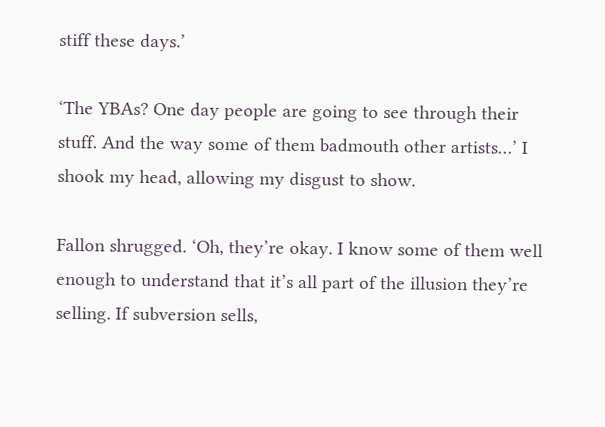stiff these days.’

‘The YBAs? One day people are going to see through their stuff. And the way some of them badmouth other artists…’ I shook my head, allowing my disgust to show.

Fallon shrugged. ‘Oh, they’re okay. I know some of them well enough to understand that it’s all part of the illusion they’re selling. If subversion sells,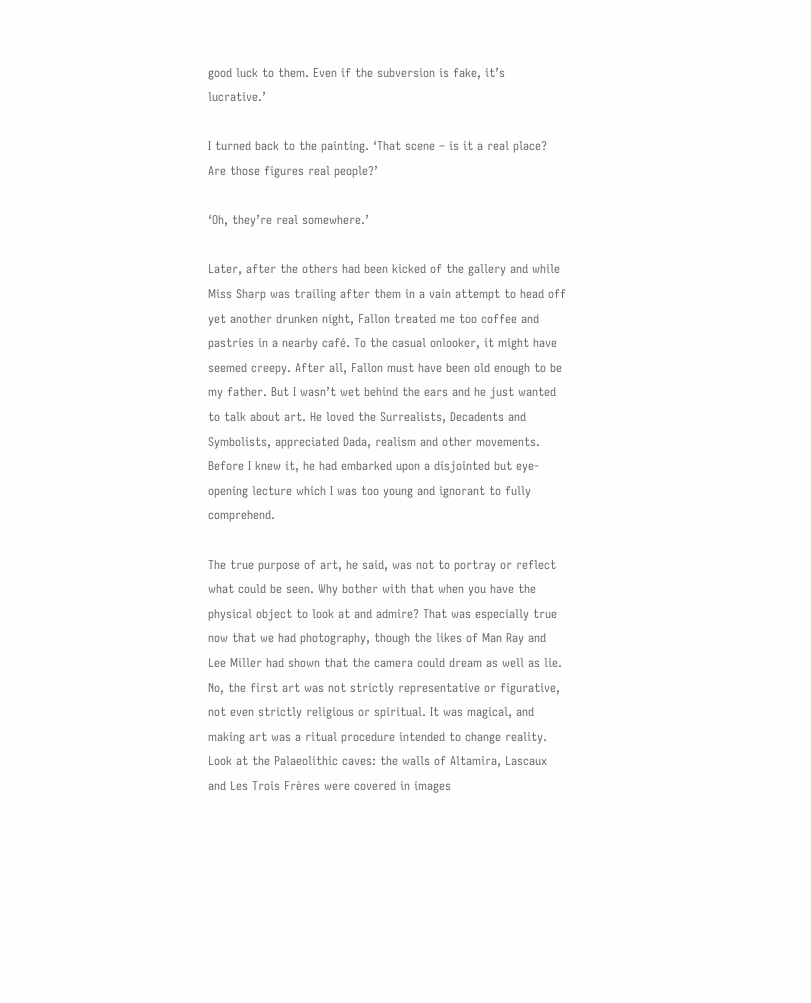good luck to them. Even if the subversion is fake, it’s lucrative.’

I turned back to the painting. ‘That scene – is it a real place? Are those figures real people?’

‘Oh, they’re real somewhere.’

Later, after the others had been kicked of the gallery and while Miss Sharp was trailing after them in a vain attempt to head off yet another drunken night, Fallon treated me too coffee and pastries in a nearby café. To the casual onlooker, it might have seemed creepy. After all, Fallon must have been old enough to be my father. But I wasn’t wet behind the ears and he just wanted to talk about art. He loved the Surrealists, Decadents and Symbolists, appreciated Dada, realism and other movements. Before I knew it, he had embarked upon a disjointed but eye-opening lecture which I was too young and ignorant to fully comprehend.

The true purpose of art, he said, was not to portray or reflect what could be seen. Why bother with that when you have the physical object to look at and admire? That was especially true now that we had photography, though the likes of Man Ray and Lee Miller had shown that the camera could dream as well as lie. No, the first art was not strictly representative or figurative, not even strictly religious or spiritual. It was magical, and making art was a ritual procedure intended to change reality. Look at the Palaeolithic caves: the walls of Altamira, Lascaux and Les Trois Frères were covered in images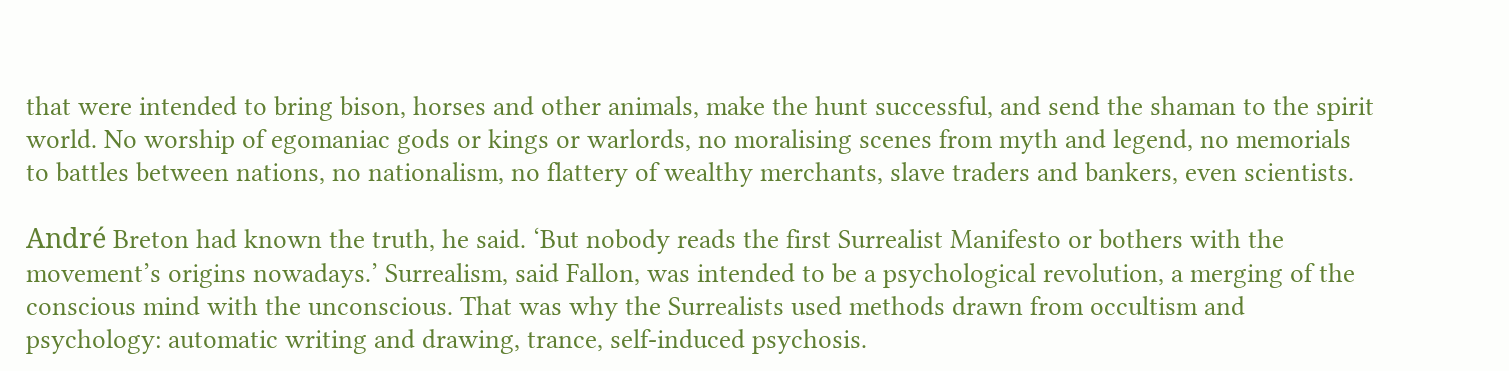that were intended to bring bison, horses and other animals, make the hunt successful, and send the shaman to the spirit world. No worship of egomaniac gods or kings or warlords, no moralising scenes from myth and legend, no memorials to battles between nations, no nationalism, no flattery of wealthy merchants, slave traders and bankers, even scientists.

André Breton had known the truth, he said. ‘But nobody reads the first Surrealist Manifesto or bothers with the movement’s origins nowadays.’ Surrealism, said Fallon, was intended to be a psychological revolution, a merging of the conscious mind with the unconscious. That was why the Surrealists used methods drawn from occultism and psychology: automatic writing and drawing, trance, self-induced psychosis.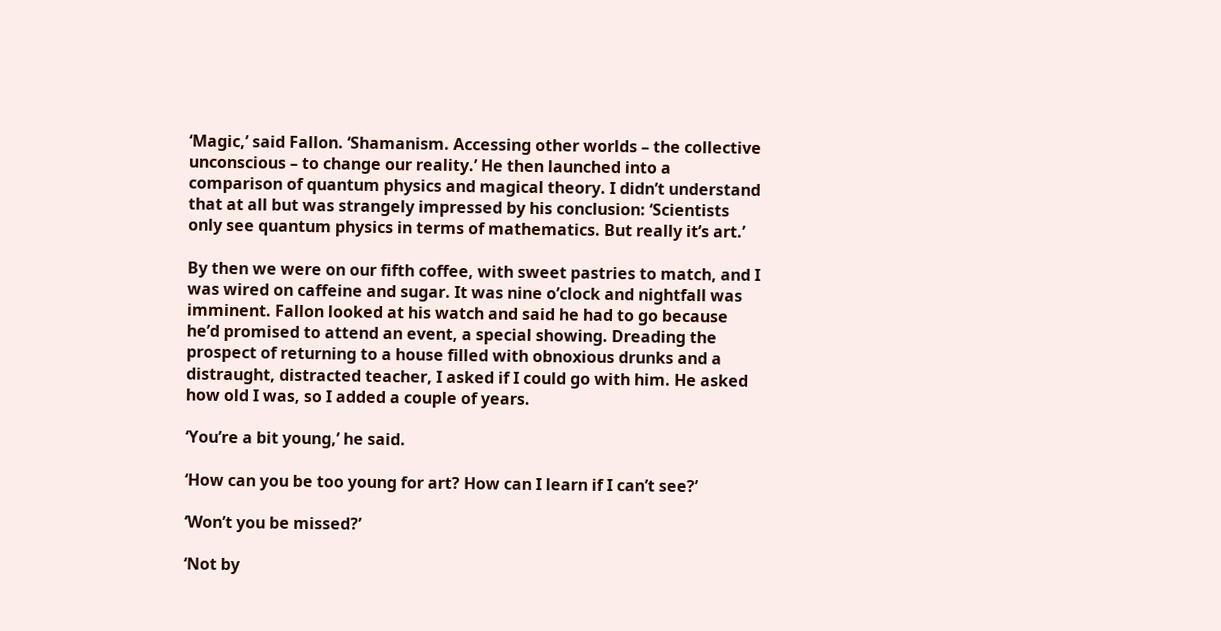‘Magic,’ said Fallon. ‘Shamanism. Accessing other worlds – the collective unconscious – to change our reality.’ He then launched into a comparison of quantum physics and magical theory. I didn’t understand that at all but was strangely impressed by his conclusion: ‘Scientists only see quantum physics in terms of mathematics. But really it’s art.’

By then we were on our fifth coffee, with sweet pastries to match, and I was wired on caffeine and sugar. It was nine o’clock and nightfall was imminent. Fallon looked at his watch and said he had to go because he’d promised to attend an event, a special showing. Dreading the prospect of returning to a house filled with obnoxious drunks and a distraught, distracted teacher, I asked if I could go with him. He asked how old I was, so I added a couple of years.

‘You’re a bit young,’ he said.

‘How can you be too young for art? How can I learn if I can’t see?’

‘Won’t you be missed?’

‘Not by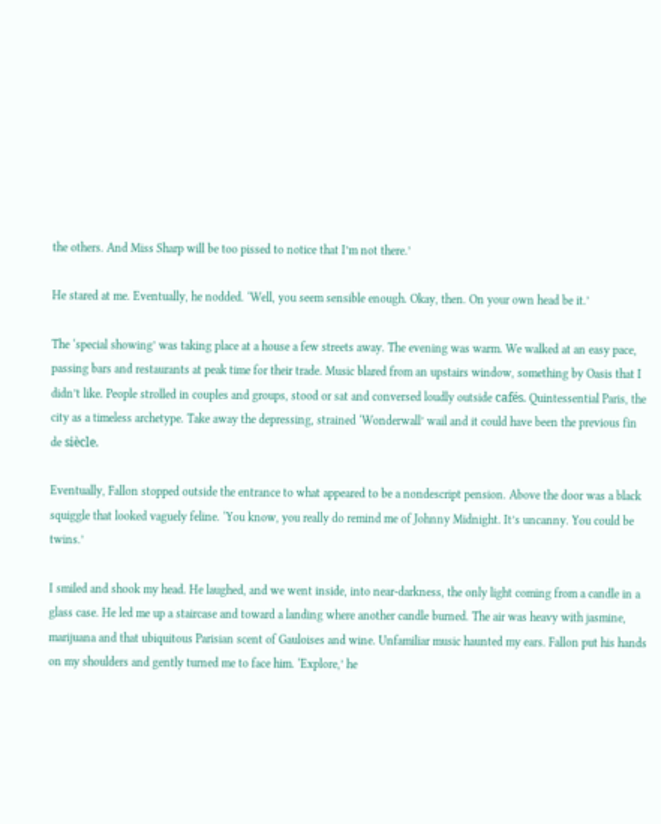the others. And Miss Sharp will be too pissed to notice that I’m not there.’

He stared at me. Eventually, he nodded. ‘Well, you seem sensible enough. Okay, then. On your own head be it.’

The ‘special showing’ was taking place at a house a few streets away. The evening was warm. We walked at an easy pace, passing bars and restaurants at peak time for their trade. Music blared from an upstairs window, something by Oasis that I didn’t like. People strolled in couples and groups, stood or sat and conversed loudly outside cafés. Quintessential Paris, the city as a timeless archetype. Take away the depressing, strained ‘Wonderwall’ wail and it could have been the previous fin de siècle.

Eventually, Fallon stopped outside the entrance to what appeared to be a nondescript pension. Above the door was a black squiggle that looked vaguely feline. ‘You know, you really do remind me of Johnny Midnight. It’s uncanny. You could be twins.’

I smiled and shook my head. He laughed, and we went inside, into near-darkness, the only light coming from a candle in a glass case. He led me up a staircase and toward a landing where another candle burned. The air was heavy with jasmine, marijuana and that ubiquitous Parisian scent of Gauloises and wine. Unfamiliar music haunted my ears. Fallon put his hands on my shoulders and gently turned me to face him. ‘Explore,’ he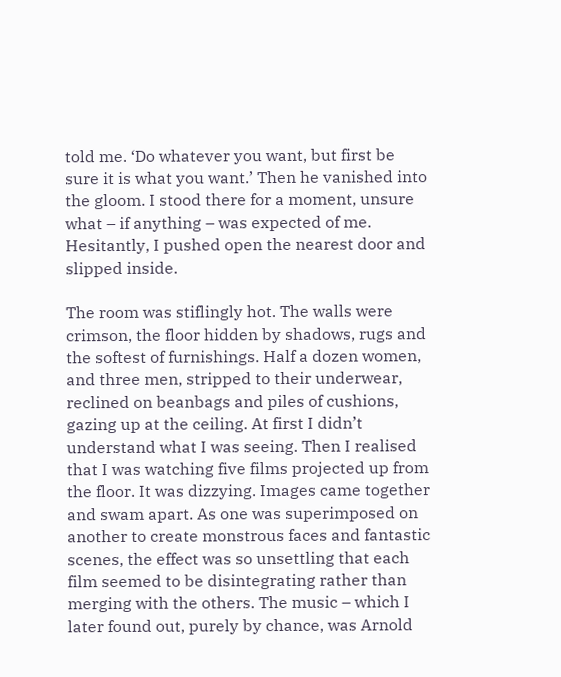told me. ‘Do whatever you want, but first be sure it is what you want.’ Then he vanished into the gloom. I stood there for a moment, unsure what – if anything – was expected of me. Hesitantly, I pushed open the nearest door and slipped inside.

The room was stiflingly hot. The walls were crimson, the floor hidden by shadows, rugs and the softest of furnishings. Half a dozen women, and three men, stripped to their underwear, reclined on beanbags and piles of cushions, gazing up at the ceiling. At first I didn’t understand what I was seeing. Then I realised that I was watching five films projected up from the floor. It was dizzying. Images came together and swam apart. As one was superimposed on another to create monstrous faces and fantastic scenes, the effect was so unsettling that each film seemed to be disintegrating rather than merging with the others. The music – which I later found out, purely by chance, was Arnold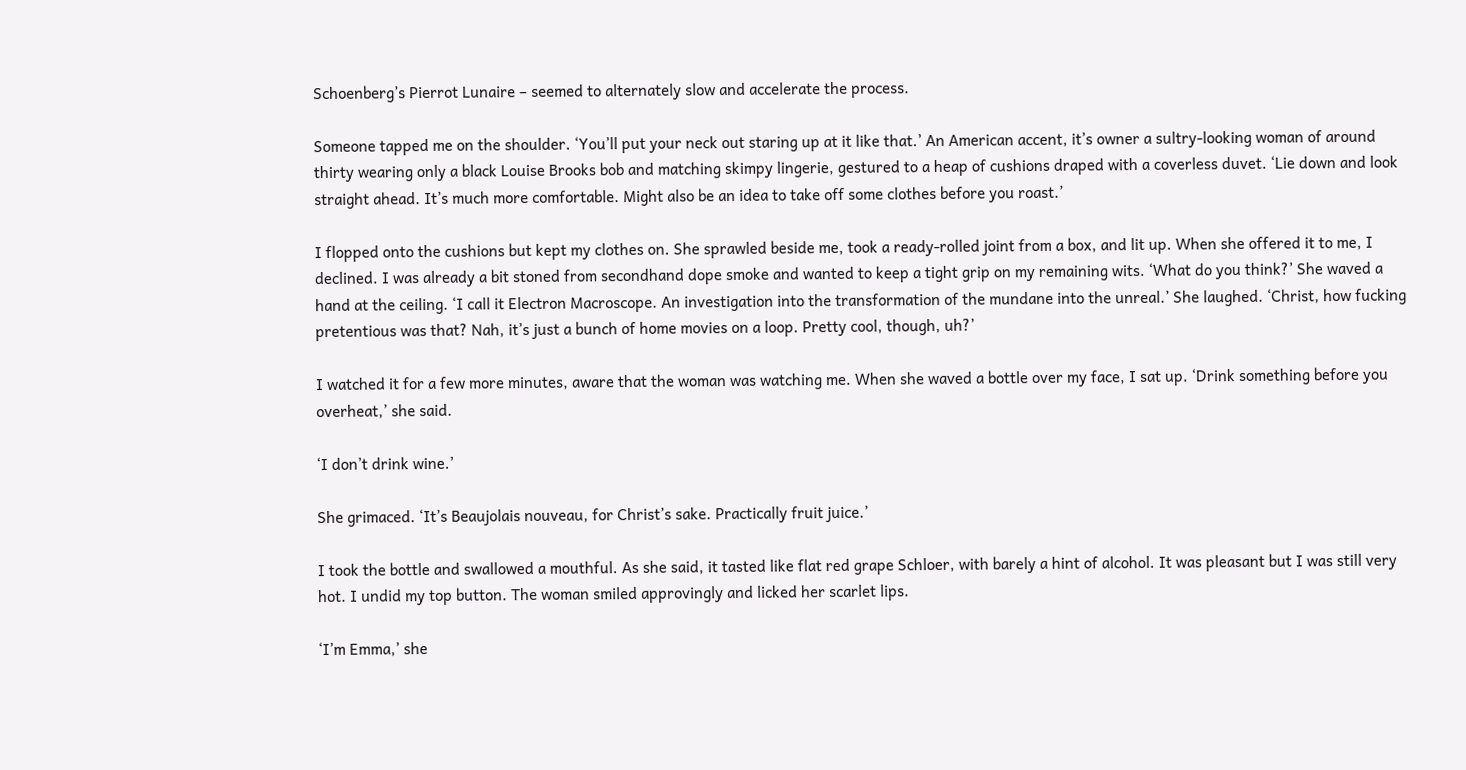Schoenberg’s Pierrot Lunaire – seemed to alternately slow and accelerate the process.

Someone tapped me on the shoulder. ‘You’ll put your neck out staring up at it like that.’ An American accent, it’s owner a sultry-looking woman of around thirty wearing only a black Louise Brooks bob and matching skimpy lingerie, gestured to a heap of cushions draped with a coverless duvet. ‘Lie down and look straight ahead. It’s much more comfortable. Might also be an idea to take off some clothes before you roast.’

I flopped onto the cushions but kept my clothes on. She sprawled beside me, took a ready-rolled joint from a box, and lit up. When she offered it to me, I declined. I was already a bit stoned from secondhand dope smoke and wanted to keep a tight grip on my remaining wits. ‘What do you think?’ She waved a hand at the ceiling. ‘I call it Electron Macroscope. An investigation into the transformation of the mundane into the unreal.’ She laughed. ‘Christ, how fucking pretentious was that? Nah, it’s just a bunch of home movies on a loop. Pretty cool, though, uh?’

I watched it for a few more minutes, aware that the woman was watching me. When she waved a bottle over my face, I sat up. ‘Drink something before you overheat,’ she said.

‘I don’t drink wine.’

She grimaced. ‘It’s Beaujolais nouveau, for Christ’s sake. Practically fruit juice.’

I took the bottle and swallowed a mouthful. As she said, it tasted like flat red grape Schloer, with barely a hint of alcohol. It was pleasant but I was still very hot. I undid my top button. The woman smiled approvingly and licked her scarlet lips.

‘I’m Emma,’ she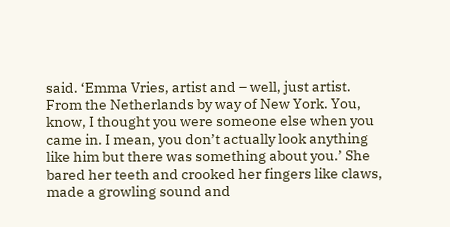said. ‘Emma Vries, artist and – well, just artist. From the Netherlands by way of New York. You, know, I thought you were someone else when you came in. I mean, you don’t actually look anything like him but there was something about you.’ She bared her teeth and crooked her fingers like claws, made a growling sound and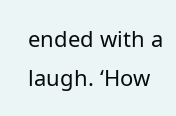ended with a laugh. ‘How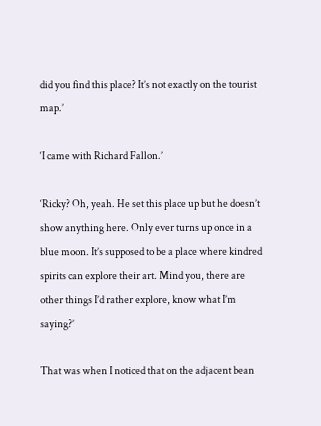did you find this place? It’s not exactly on the tourist map.’

‘I came with Richard Fallon.’

‘Ricky? Oh, yeah. He set this place up but he doesn’t show anything here. Only ever turns up once in a blue moon. It’s supposed to be a place where kindred spirits can explore their art. Mind you, there are other things I’d rather explore, know what I’m saying?’

That was when I noticed that on the adjacent bean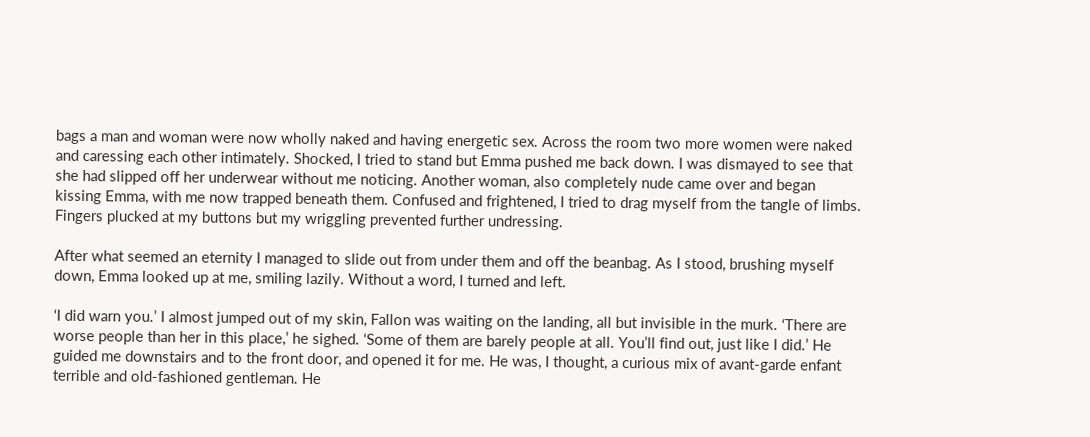bags a man and woman were now wholly naked and having energetic sex. Across the room two more women were naked and caressing each other intimately. Shocked, I tried to stand but Emma pushed me back down. I was dismayed to see that she had slipped off her underwear without me noticing. Another woman, also completely nude came over and began kissing Emma, with me now trapped beneath them. Confused and frightened, I tried to drag myself from the tangle of limbs. Fingers plucked at my buttons but my wriggling prevented further undressing.

After what seemed an eternity I managed to slide out from under them and off the beanbag. As I stood, brushing myself down, Emma looked up at me, smiling lazily. Without a word, I turned and left.

‘I did warn you.’ I almost jumped out of my skin, Fallon was waiting on the landing, all but invisible in the murk. ‘There are worse people than her in this place,’ he sighed. ‘Some of them are barely people at all. You’ll find out, just like I did.’ He guided me downstairs and to the front door, and opened it for me. He was, I thought, a curious mix of avant-garde enfant terrible and old-fashioned gentleman. He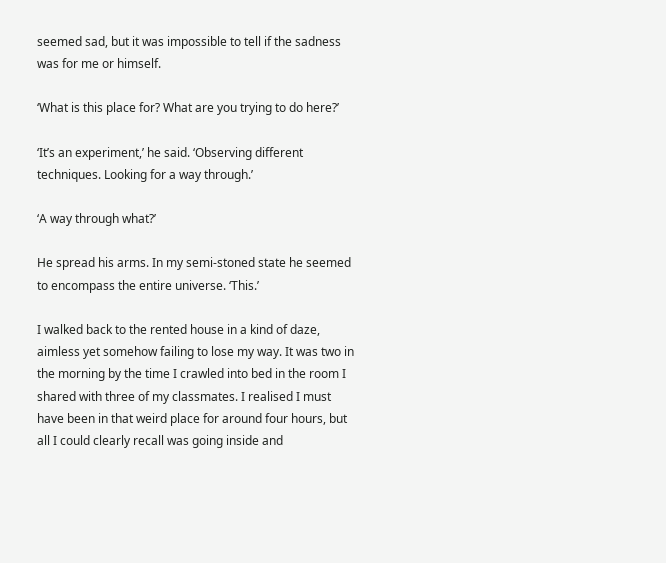seemed sad, but it was impossible to tell if the sadness was for me or himself.

‘What is this place for? What are you trying to do here?’

‘It’s an experiment,’ he said. ‘Observing different techniques. Looking for a way through.’

‘A way through what?’

He spread his arms. In my semi-stoned state he seemed to encompass the entire universe. ‘This.’

I walked back to the rented house in a kind of daze, aimless yet somehow failing to lose my way. It was two in the morning by the time I crawled into bed in the room I shared with three of my classmates. I realised I must have been in that weird place for around four hours, but all I could clearly recall was going inside and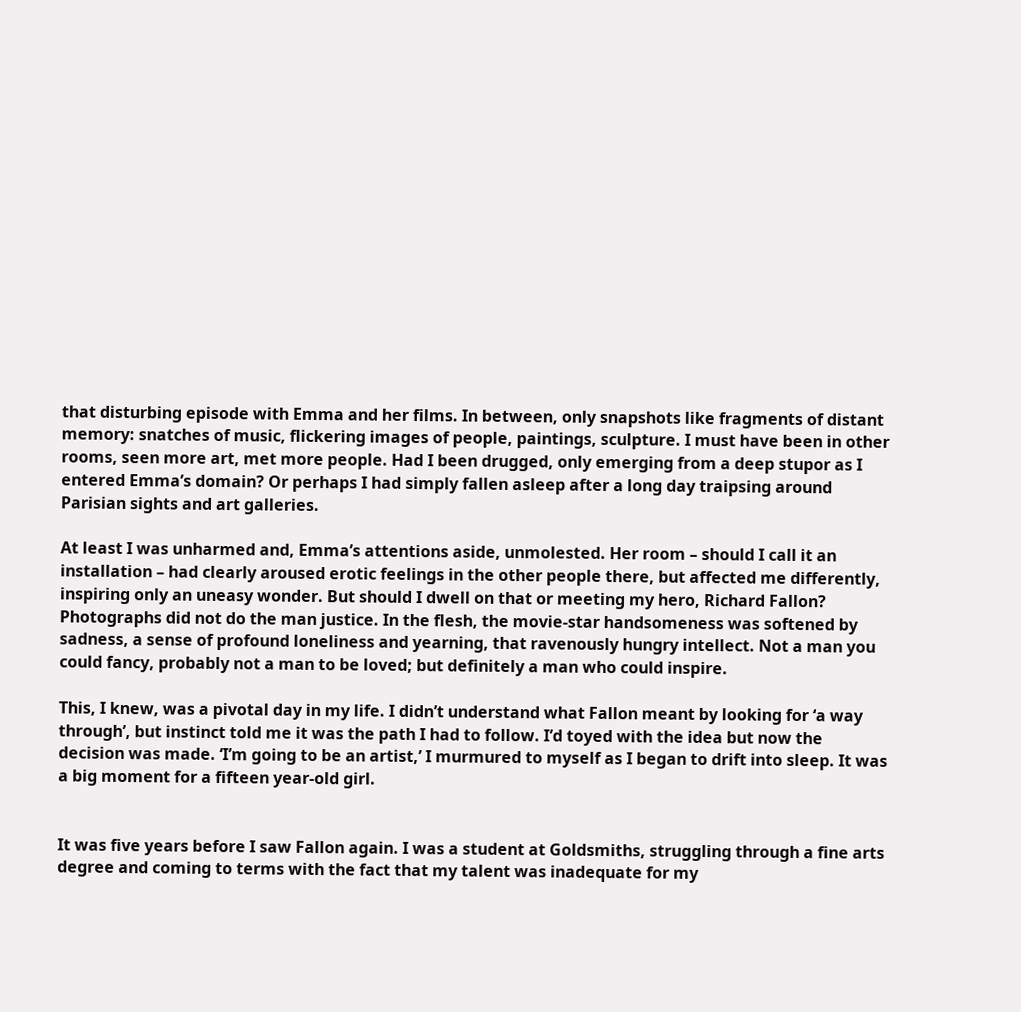that disturbing episode with Emma and her films. In between, only snapshots like fragments of distant memory: snatches of music, flickering images of people, paintings, sculpture. I must have been in other rooms, seen more art, met more people. Had I been drugged, only emerging from a deep stupor as I entered Emma’s domain? Or perhaps I had simply fallen asleep after a long day traipsing around Parisian sights and art galleries.

At least I was unharmed and, Emma’s attentions aside, unmolested. Her room – should I call it an installation – had clearly aroused erotic feelings in the other people there, but affected me differently, inspiring only an uneasy wonder. But should I dwell on that or meeting my hero, Richard Fallon? Photographs did not do the man justice. In the flesh, the movie-star handsomeness was softened by sadness, a sense of profound loneliness and yearning, that ravenously hungry intellect. Not a man you could fancy, probably not a man to be loved; but definitely a man who could inspire.

This, I knew, was a pivotal day in my life. I didn’t understand what Fallon meant by looking for ‘a way through’, but instinct told me it was the path I had to follow. I’d toyed with the idea but now the decision was made. ‘I’m going to be an artist,’ I murmured to myself as I began to drift into sleep. It was a big moment for a fifteen year-old girl.


It was five years before I saw Fallon again. I was a student at Goldsmiths, struggling through a fine arts degree and coming to terms with the fact that my talent was inadequate for my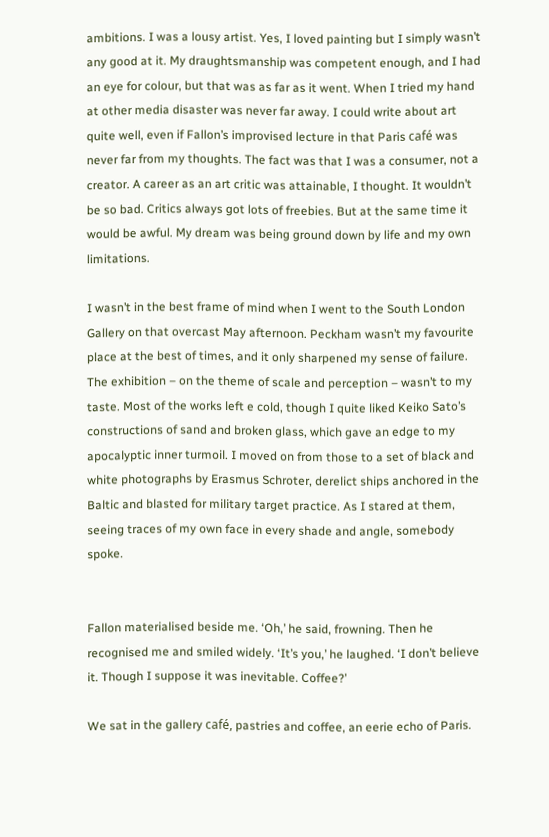ambitions. I was a lousy artist. Yes, I loved painting but I simply wasn’t any good at it. My draughtsmanship was competent enough, and I had an eye for colour, but that was as far as it went. When I tried my hand at other media disaster was never far away. I could write about art quite well, even if Fallon’s improvised lecture in that Paris café was never far from my thoughts. The fact was that I was a consumer, not a creator. A career as an art critic was attainable, I thought. It wouldn’t be so bad. Critics always got lots of freebies. But at the same time it would be awful. My dream was being ground down by life and my own limitations.

I wasn’t in the best frame of mind when I went to the South London Gallery on that overcast May afternoon. Peckham wasn’t my favourite place at the best of times, and it only sharpened my sense of failure. The exhibition – on the theme of scale and perception – wasn’t to my taste. Most of the works left e cold, though I quite liked Keiko Sato’s constructions of sand and broken glass, which gave an edge to my apocalyptic inner turmoil. I moved on from those to a set of black and white photographs by Erasmus Schroter, derelict ships anchored in the Baltic and blasted for military target practice. As I stared at them, seeing traces of my own face in every shade and angle, somebody spoke.


Fallon materialised beside me. ‘Oh,’ he said, frowning. Then he recognised me and smiled widely. ‘It’s you,’ he laughed. ‘I don’t believe it. Though I suppose it was inevitable. Coffee?’

We sat in the gallery café, pastries and coffee, an eerie echo of Paris.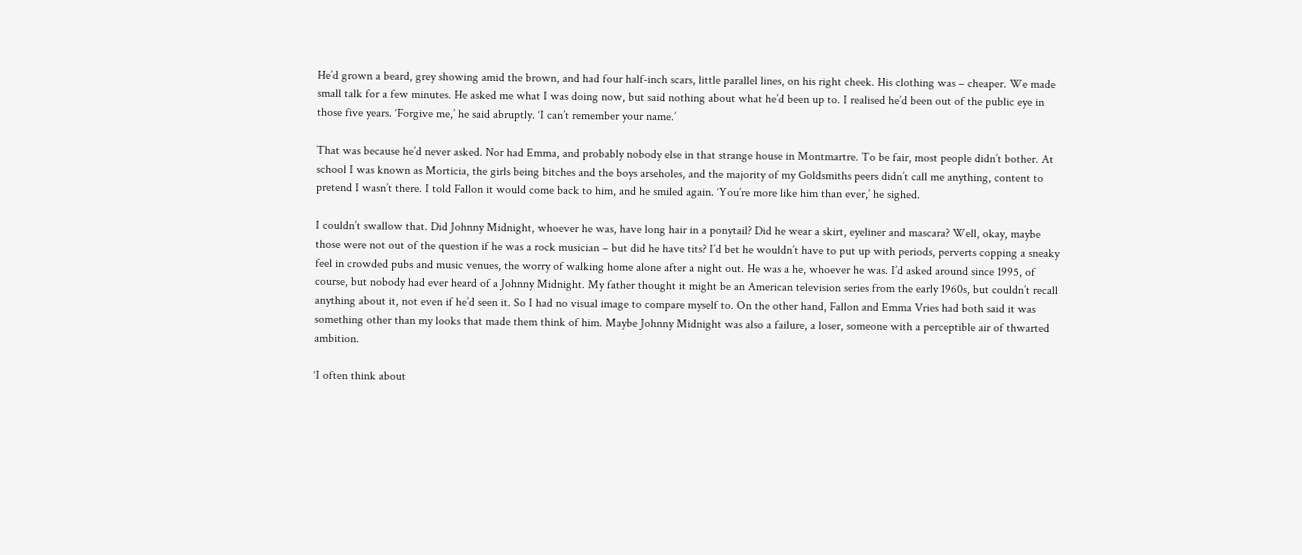He’d grown a beard, grey showing amid the brown, and had four half-inch scars, little parallel lines, on his right cheek. His clothing was – cheaper. We made small talk for a few minutes. He asked me what I was doing now, but said nothing about what he’d been up to. I realised he’d been out of the public eye in those five years. ‘Forgive me,’ he said abruptly. ‘I can’t remember your name.’

That was because he’d never asked. Nor had Emma, and probably nobody else in that strange house in Montmartre. To be fair, most people didn’t bother. At school I was known as Morticia, the girls being bitches and the boys arseholes, and the majority of my Goldsmiths peers didn’t call me anything, content to pretend I wasn’t there. I told Fallon it would come back to him, and he smiled again. ‘You’re more like him than ever,’ he sighed.

I couldn’t swallow that. Did Johnny Midnight, whoever he was, have long hair in a ponytail? Did he wear a skirt, eyeliner and mascara? Well, okay, maybe those were not out of the question if he was a rock musician – but did he have tits? I’d bet he wouldn’t have to put up with periods, perverts copping a sneaky feel in crowded pubs and music venues, the worry of walking home alone after a night out. He was a he, whoever he was. I’d asked around since 1995, of course, but nobody had ever heard of a Johnny Midnight. My father thought it might be an American television series from the early 1960s, but couldn’t recall anything about it, not even if he’d seen it. So I had no visual image to compare myself to. On the other hand, Fallon and Emma Vries had both said it was something other than my looks that made them think of him. Maybe Johnny Midnight was also a failure, a loser, someone with a perceptible air of thwarted ambition.

‘I often think about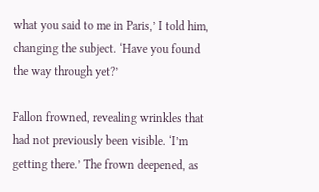what you said to me in Paris,’ I told him, changing the subject. ‘Have you found the way through yet?’

Fallon frowned, revealing wrinkles that had not previously been visible. ‘I’m getting there.’ The frown deepened, as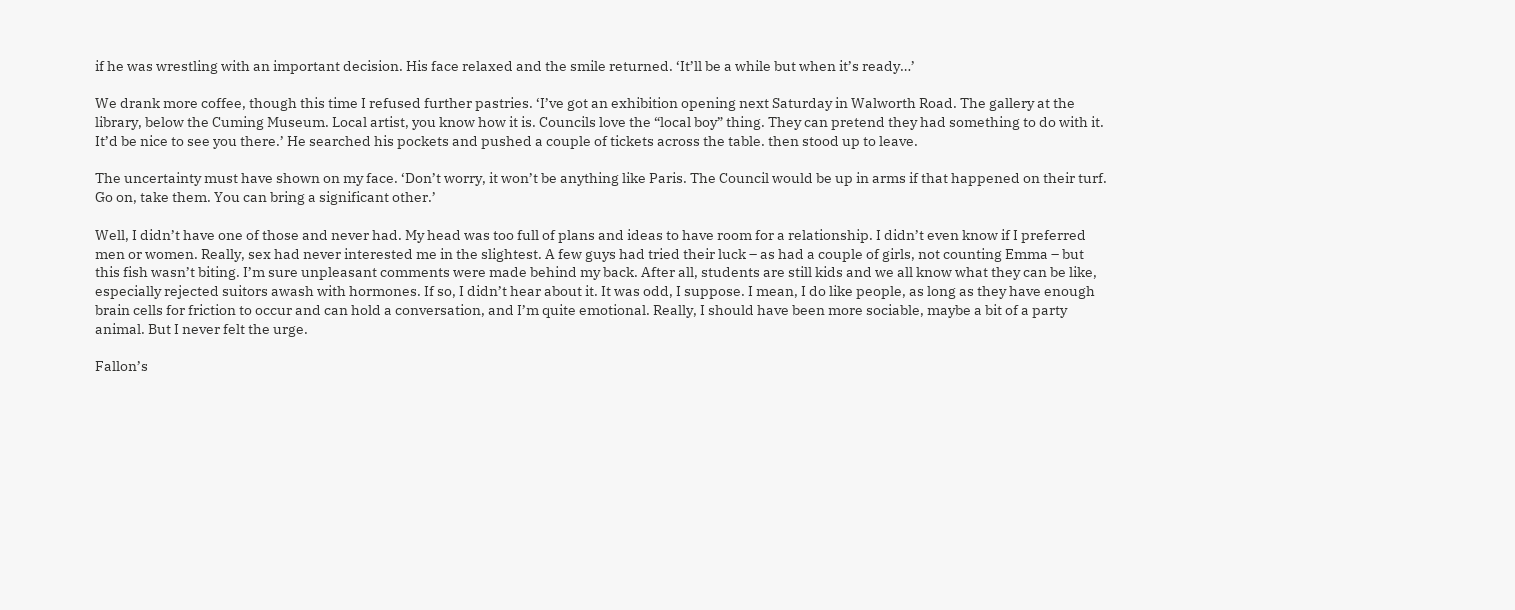if he was wrestling with an important decision. His face relaxed and the smile returned. ‘It’ll be a while but when it’s ready…’

We drank more coffee, though this time I refused further pastries. ‘I’ve got an exhibition opening next Saturday in Walworth Road. The gallery at the library, below the Cuming Museum. Local artist, you know how it is. Councils love the “local boy” thing. They can pretend they had something to do with it. It’d be nice to see you there.’ He searched his pockets and pushed a couple of tickets across the table. then stood up to leave.

The uncertainty must have shown on my face. ‘Don’t worry, it won’t be anything like Paris. The Council would be up in arms if that happened on their turf. Go on, take them. You can bring a significant other.’

Well, I didn’t have one of those and never had. My head was too full of plans and ideas to have room for a relationship. I didn’t even know if I preferred men or women. Really, sex had never interested me in the slightest. A few guys had tried their luck – as had a couple of girls, not counting Emma – but this fish wasn’t biting. I’m sure unpleasant comments were made behind my back. After all, students are still kids and we all know what they can be like, especially rejected suitors awash with hormones. If so, I didn’t hear about it. It was odd, I suppose. I mean, I do like people, as long as they have enough brain cells for friction to occur and can hold a conversation, and I’m quite emotional. Really, I should have been more sociable, maybe a bit of a party animal. But I never felt the urge.

Fallon’s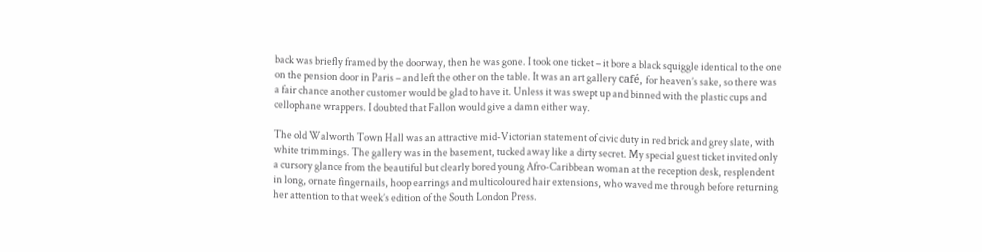back was briefly framed by the doorway, then he was gone. I took one ticket – it bore a black squiggle identical to the one on the pension door in Paris – and left the other on the table. It was an art gallery café, for heaven’s sake, so there was a fair chance another customer would be glad to have it. Unless it was swept up and binned with the plastic cups and cellophane wrappers. I doubted that Fallon would give a damn either way.

The old Walworth Town Hall was an attractive mid-Victorian statement of civic duty in red brick and grey slate, with white trimmings. The gallery was in the basement, tucked away like a dirty secret. My special guest ticket invited only a cursory glance from the beautiful but clearly bored young Afro-Caribbean woman at the reception desk, resplendent in long, ornate fingernails, hoop earrings and multicoloured hair extensions, who waved me through before returning her attention to that week’s edition of the South London Press.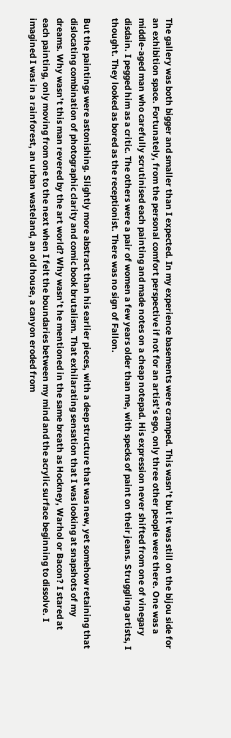The gallery was both bigger and smaller than I expected. In my experience basements were cramped. This wasn’t but it was still on the bijou side for an exhibition space. Fortunately, from the personal comfort perspective if not for an artist’s ego, only three other people were there. One was a middle-aged man who carefully scrutinised each painting and made notes on a cheap notepad. His expression never shifted from one of vinegary disdain. I pegged him as a critic. The others were a pair of women a few years older than me, with specks of paint on their jeans. Struggling artists, I thought. They looked as bored as the receptionist. There was no sign of Fallon.

But the paintings were astonishing. Slightly more abstract than his earlier pieces, with a deep structure that was new, yet somehow retaining that dislocating combination of photographic clarity and comic book brutalism. That exhilarating sensation that I was looking at snapshots of my dreams. Why wasn’t this man revered by the art world? Why wasn’t he mentioned in the same breath as Hockney, Warhol or Bacon? I stared at each painting, only moving from one to the next when I felt the boundaries between my mind and the acrylic surface beginning to dissolve. I imagined I was in a rainforest, an urban wasteland, an old house, a canyon eroded from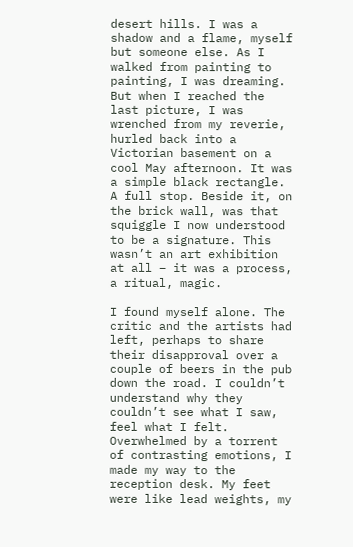desert hills. I was a shadow and a flame, myself but someone else. As I walked from painting to painting, I was dreaming. But when I reached the last picture, I was wrenched from my reverie, hurled back into a Victorian basement on a cool May afternoon. It was a simple black rectangle. A full stop. Beside it, on the brick wall, was that squiggle I now understood to be a signature. This wasn’t an art exhibition at all – it was a process, a ritual, magic.

I found myself alone. The critic and the artists had left, perhaps to share their disapproval over a couple of beers in the pub down the road. I couldn’t understand why they couldn’t see what I saw, feel what I felt. Overwhelmed by a torrent of contrasting emotions, I made my way to the reception desk. My feet were like lead weights, my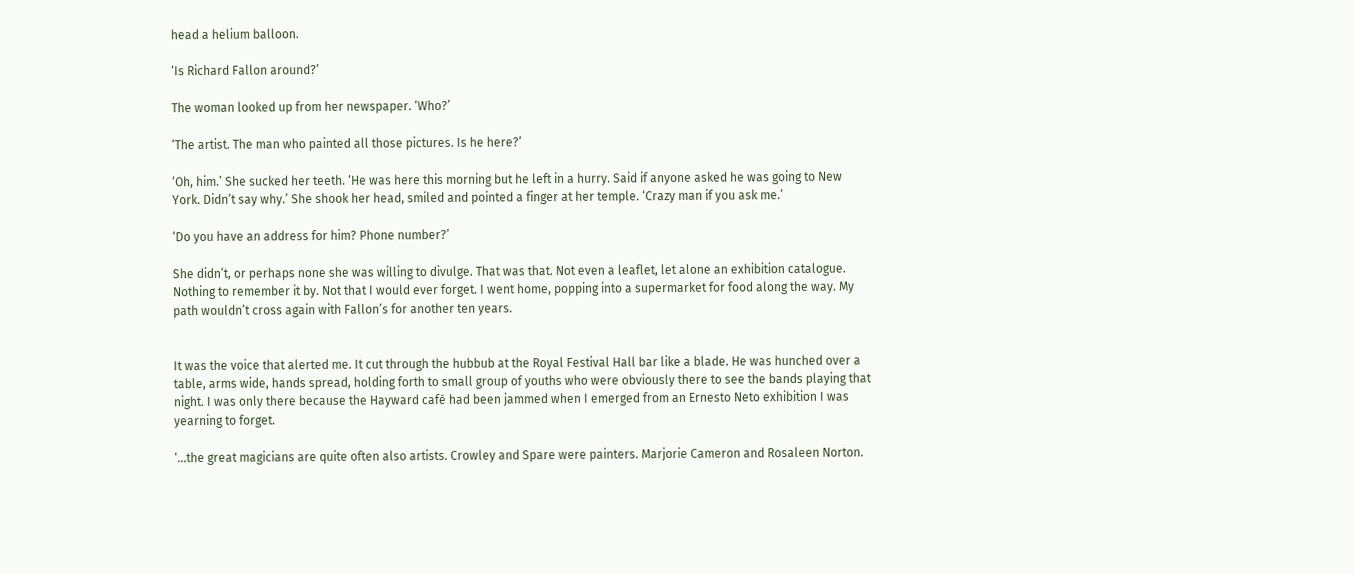head a helium balloon.

‘Is Richard Fallon around?’

The woman looked up from her newspaper. ‘Who?’

‘The artist. The man who painted all those pictures. Is he here?’

‘Oh, him.’ She sucked her teeth. ‘He was here this morning but he left in a hurry. Said if anyone asked he was going to New York. Didn’t say why.’ She shook her head, smiled and pointed a finger at her temple. ‘Crazy man if you ask me.’

‘Do you have an address for him? Phone number?’

She didn’t, or perhaps none she was willing to divulge. That was that. Not even a leaflet, let alone an exhibition catalogue. Nothing to remember it by. Not that I would ever forget. I went home, popping into a supermarket for food along the way. My path wouldn’t cross again with Fallon’s for another ten years.


It was the voice that alerted me. It cut through the hubbub at the Royal Festival Hall bar like a blade. He was hunched over a table, arms wide, hands spread, holding forth to small group of youths who were obviously there to see the bands playing that night. I was only there because the Hayward café had been jammed when I emerged from an Ernesto Neto exhibition I was yearning to forget.

‘…the great magicians are quite often also artists. Crowley and Spare were painters. Marjorie Cameron and Rosaleen Norton.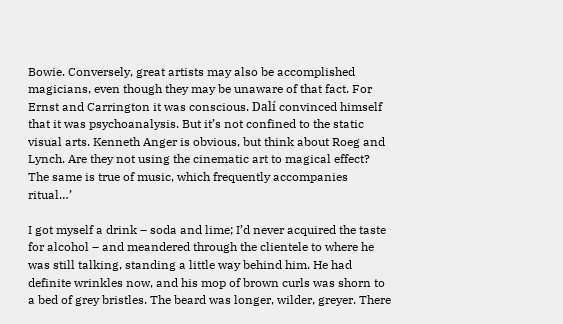Bowie. Conversely, great artists may also be accomplished magicians, even though they may be unaware of that fact. For Ernst and Carrington it was conscious. Dalí convinced himself that it was psychoanalysis. But it’s not confined to the static visual arts. Kenneth Anger is obvious, but think about Roeg and Lynch. Are they not using the cinematic art to magical effect? The same is true of music, which frequently accompanies ritual…’

I got myself a drink – soda and lime; I’d never acquired the taste for alcohol – and meandered through the clientele to where he was still talking, standing a little way behind him. He had definite wrinkles now, and his mop of brown curls was shorn to a bed of grey bristles. The beard was longer, wilder, greyer. There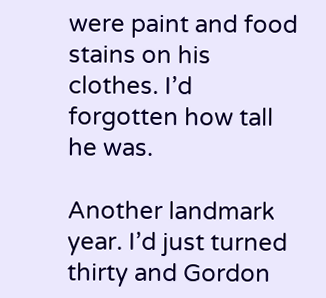were paint and food stains on his clothes. I’d forgotten how tall he was.

Another landmark year. I’d just turned thirty and Gordon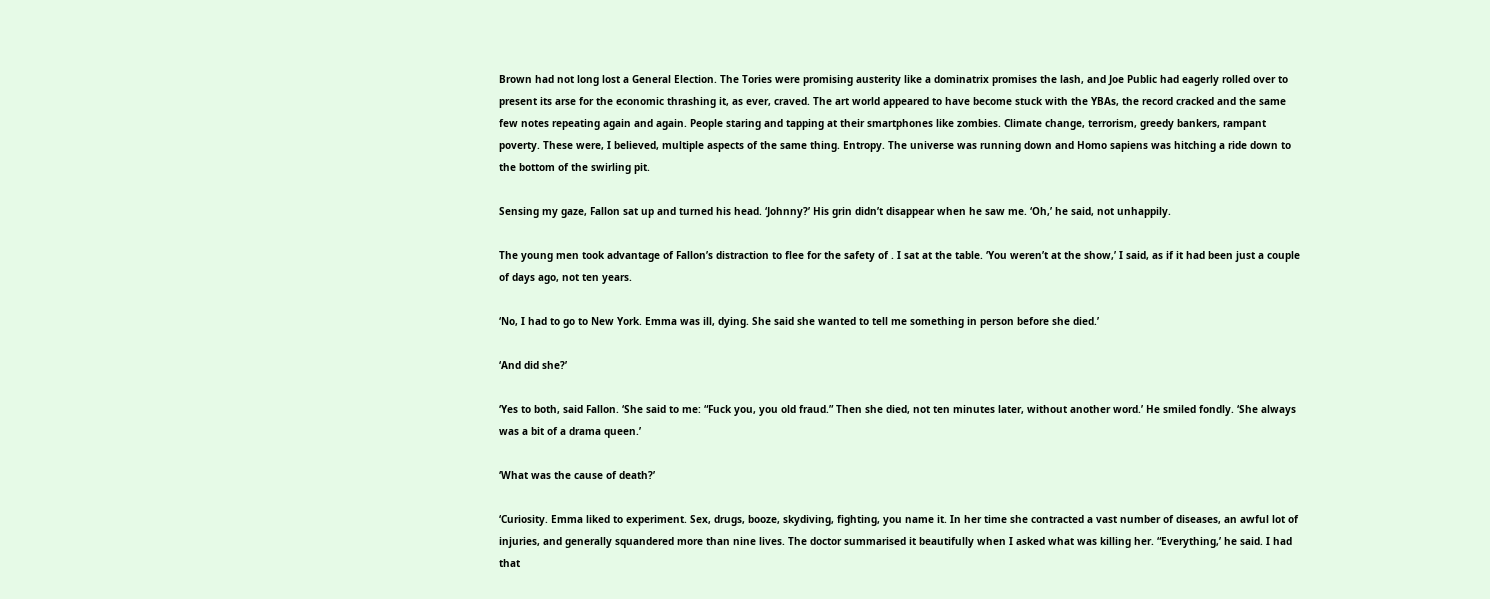Brown had not long lost a General Election. The Tories were promising austerity like a dominatrix promises the lash, and Joe Public had eagerly rolled over to present its arse for the economic thrashing it, as ever, craved. The art world appeared to have become stuck with the YBAs, the record cracked and the same few notes repeating again and again. People staring and tapping at their smartphones like zombies. Climate change, terrorism, greedy bankers, rampant poverty. These were, I believed, multiple aspects of the same thing. Entropy. The universe was running down and Homo sapiens was hitching a ride down to the bottom of the swirling pit.

Sensing my gaze, Fallon sat up and turned his head. ‘Johnny?’ His grin didn’t disappear when he saw me. ‘Oh,’ he said, not unhappily.

The young men took advantage of Fallon’s distraction to flee for the safety of . I sat at the table. ‘You weren’t at the show,’ I said, as if it had been just a couple of days ago, not ten years.

‘No, I had to go to New York. Emma was ill, dying. She said she wanted to tell me something in person before she died.’

‘And did she?’

‘Yes to both, said Fallon. ‘She said to me: “Fuck you, you old fraud.” Then she died, not ten minutes later, without another word.’ He smiled fondly. ‘She always was a bit of a drama queen.’

‘What was the cause of death?’

‘Curiosity. Emma liked to experiment. Sex, drugs, booze, skydiving, fighting, you name it. In her time she contracted a vast number of diseases, an awful lot of injuries, and generally squandered more than nine lives. The doctor summarised it beautifully when I asked what was killing her. “Everything,’ he said. I had that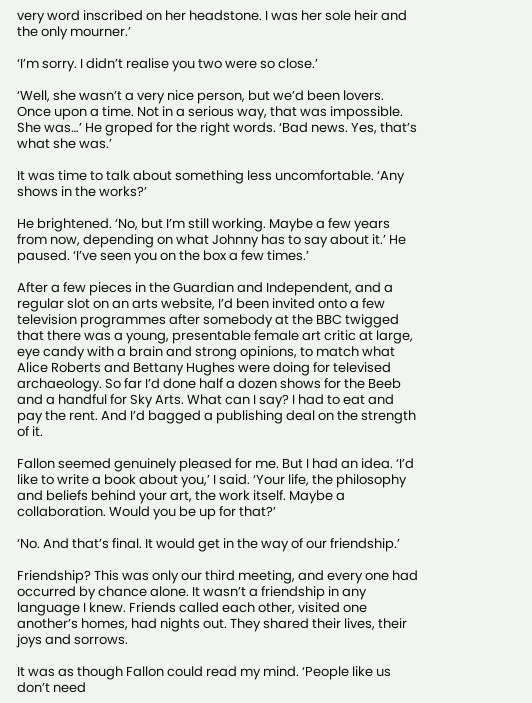very word inscribed on her headstone. I was her sole heir and the only mourner.’

‘I’m sorry. I didn’t realise you two were so close.’

‘Well, she wasn’t a very nice person, but we’d been lovers. Once upon a time. Not in a serious way, that was impossible. She was…’ He groped for the right words. ‘Bad news. Yes, that’s what she was.’

It was time to talk about something less uncomfortable. ‘Any shows in the works?’

He brightened. ‘No, but I’m still working. Maybe a few years from now, depending on what Johnny has to say about it.’ He paused. ‘I’ve seen you on the box a few times.’

After a few pieces in the Guardian and Independent, and a regular slot on an arts website, I’d been invited onto a few television programmes after somebody at the BBC twigged that there was a young, presentable female art critic at large, eye candy with a brain and strong opinions, to match what Alice Roberts and Bettany Hughes were doing for televised archaeology. So far I’d done half a dozen shows for the Beeb and a handful for Sky Arts. What can I say? I had to eat and pay the rent. And I’d bagged a publishing deal on the strength of it.

Fallon seemed genuinely pleased for me. But I had an idea. ‘I’d like to write a book about you,’ I said. ‘Your life, the philosophy and beliefs behind your art, the work itself. Maybe a collaboration. Would you be up for that?’

‘No. And that’s final. It would get in the way of our friendship.’

Friendship? This was only our third meeting, and every one had occurred by chance alone. It wasn’t a friendship in any language I knew. Friends called each other, visited one another’s homes, had nights out. They shared their lives, their joys and sorrows.

It was as though Fallon could read my mind. ‘People like us don’t need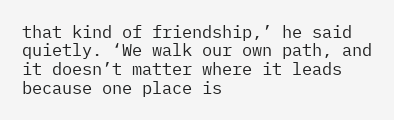that kind of friendship,’ he said quietly. ‘We walk our own path, and it doesn’t matter where it leads because one place is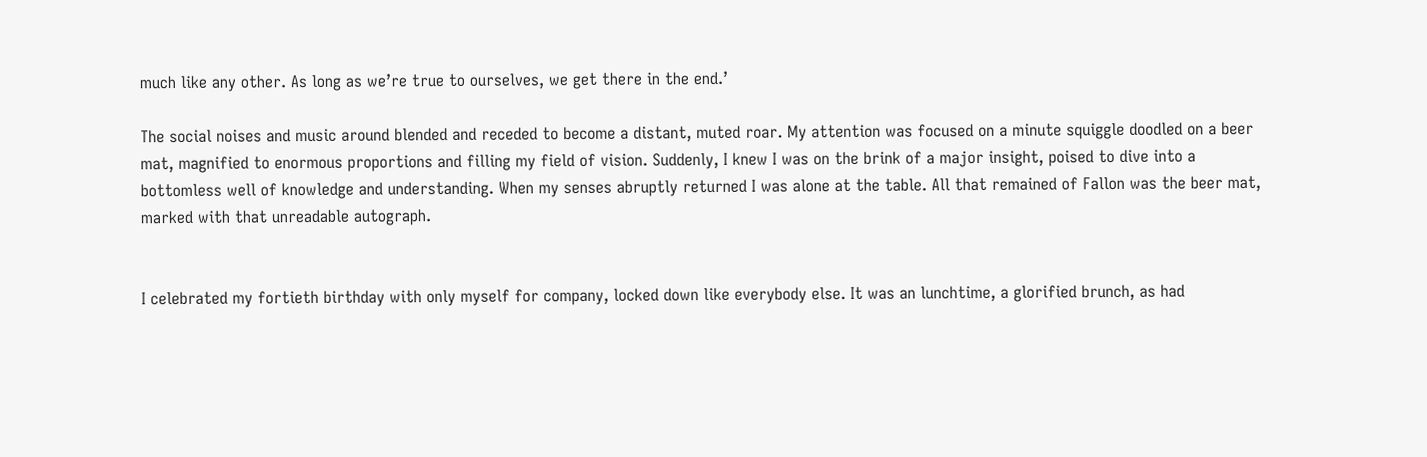much like any other. As long as we’re true to ourselves, we get there in the end.’

The social noises and music around blended and receded to become a distant, muted roar. My attention was focused on a minute squiggle doodled on a beer mat, magnified to enormous proportions and filling my field of vision. Suddenly, I knew I was on the brink of a major insight, poised to dive into a bottomless well of knowledge and understanding. When my senses abruptly returned I was alone at the table. All that remained of Fallon was the beer mat, marked with that unreadable autograph.


I celebrated my fortieth birthday with only myself for company, locked down like everybody else. It was an lunchtime, a glorified brunch, as had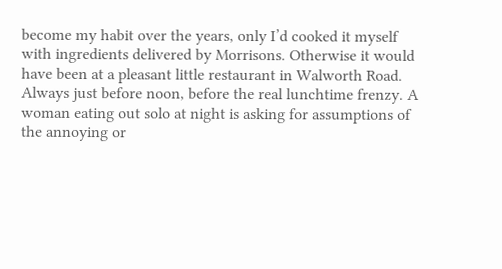become my habit over the years, only I’d cooked it myself with ingredients delivered by Morrisons. Otherwise it would have been at a pleasant little restaurant in Walworth Road. Always just before noon, before the real lunchtime frenzy. A woman eating out solo at night is asking for assumptions of the annoying or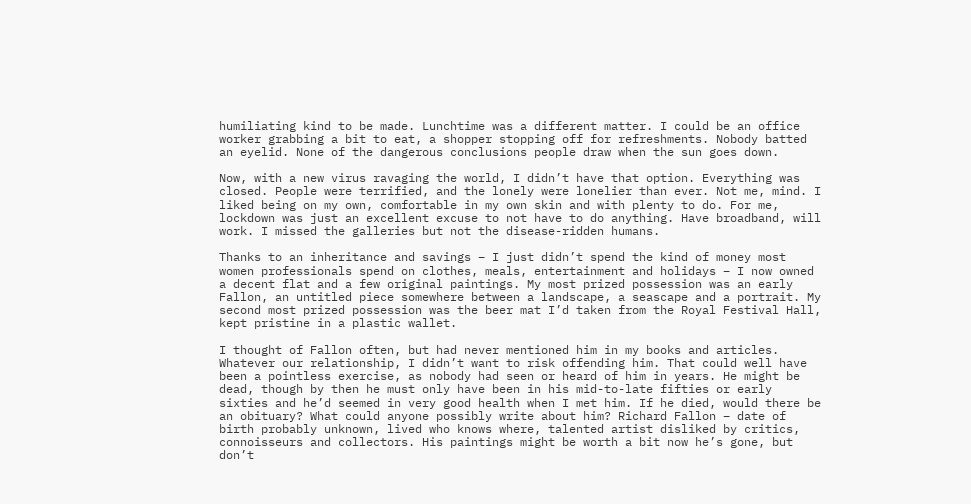humiliating kind to be made. Lunchtime was a different matter. I could be an office worker grabbing a bit to eat, a shopper stopping off for refreshments. Nobody batted an eyelid. None of the dangerous conclusions people draw when the sun goes down.

Now, with a new virus ravaging the world, I didn’t have that option. Everything was closed. People were terrified, and the lonely were lonelier than ever. Not me, mind. I liked being on my own, comfortable in my own skin and with plenty to do. For me, lockdown was just an excellent excuse to not have to do anything. Have broadband, will work. I missed the galleries but not the disease-ridden humans.

Thanks to an inheritance and savings – I just didn’t spend the kind of money most women professionals spend on clothes, meals, entertainment and holidays – I now owned a decent flat and a few original paintings. My most prized possession was an early Fallon, an untitled piece somewhere between a landscape, a seascape and a portrait. My second most prized possession was the beer mat I’d taken from the Royal Festival Hall, kept pristine in a plastic wallet.

I thought of Fallon often, but had never mentioned him in my books and articles. Whatever our relationship, I didn’t want to risk offending him. That could well have been a pointless exercise, as nobody had seen or heard of him in years. He might be dead, though by then he must only have been in his mid-to-late fifties or early sixties and he’d seemed in very good health when I met him. If he died, would there be an obituary? What could anyone possibly write about him? Richard Fallon – date of birth probably unknown, lived who knows where, talented artist disliked by critics, connoisseurs and collectors. His paintings might be worth a bit now he’s gone, but don’t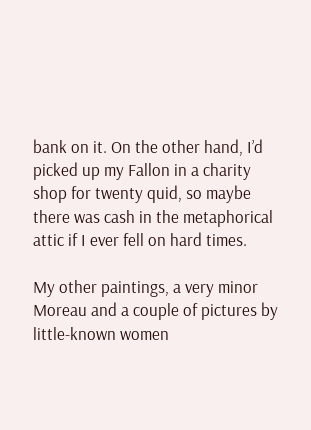bank on it. On the other hand, I’d picked up my Fallon in a charity shop for twenty quid, so maybe there was cash in the metaphorical attic if I ever fell on hard times.

My other paintings, a very minor Moreau and a couple of pictures by little-known women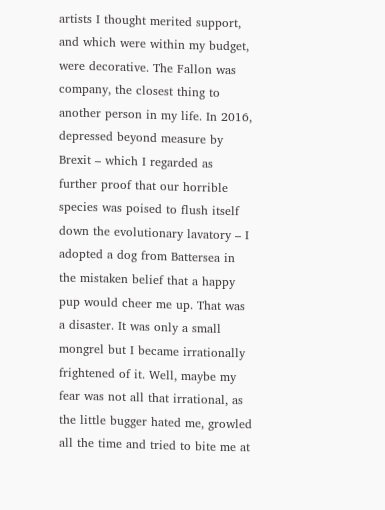artists I thought merited support, and which were within my budget, were decorative. The Fallon was company, the closest thing to another person in my life. In 2016, depressed beyond measure by Brexit – which I regarded as further proof that our horrible species was poised to flush itself down the evolutionary lavatory – I adopted a dog from Battersea in the mistaken belief that a happy pup would cheer me up. That was a disaster. It was only a small mongrel but I became irrationally frightened of it. Well, maybe my fear was not all that irrational, as the little bugger hated me, growled all the time and tried to bite me at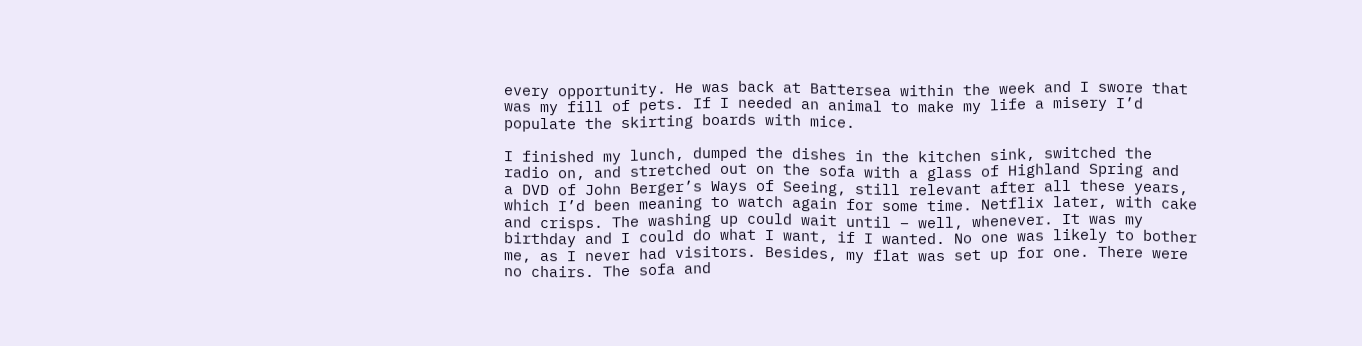every opportunity. He was back at Battersea within the week and I swore that was my fill of pets. If I needed an animal to make my life a misery I’d populate the skirting boards with mice.

I finished my lunch, dumped the dishes in the kitchen sink, switched the radio on, and stretched out on the sofa with a glass of Highland Spring and  a DVD of John Berger’s Ways of Seeing, still relevant after all these years, which I’d been meaning to watch again for some time. Netflix later, with cake and crisps. The washing up could wait until – well, whenever. It was my birthday and I could do what I want, if I wanted. No one was likely to bother me, as I never had visitors. Besides, my flat was set up for one. There were no chairs. The sofa and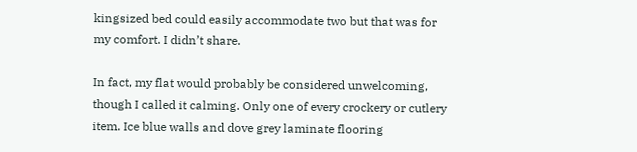kingsized bed could easily accommodate two but that was for my comfort. I didn’t share.

In fact, my flat would probably be considered unwelcoming, though I called it calming. Only one of every crockery or cutlery item. Ice blue walls and dove grey laminate flooring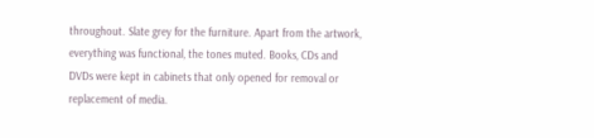throughout. Slate grey for the furniture. Apart from the artwork, everything was functional, the tones muted. Books, CDs and DVDs were kept in cabinets that only opened for removal or replacement of media.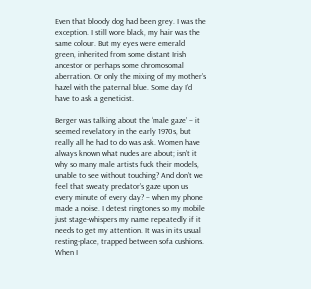Even that bloody dog had been grey. I was the exception. I still wore black, my hair was the same colour. But my eyes were emerald green, inherited from some distant Irish ancestor or perhaps some chromosomal aberration. Or only the mixing of my mother’s hazel with the paternal blue. Some day I’d have to ask a geneticist.

Berger was talking about the ‘male gaze’ – it seemed revelatory in the early 1970s, but really all he had to do was ask. Women have always known what nudes are about; isn’t it why so many male artists fuck their models, unable to see without touching? And don’t we feel that sweaty predator’s gaze upon us every minute of every day? – when my phone made a noise. I detest ringtones so my mobile just stage-whispers my name repeatedly if it needs to get my attention. It was in its usual resting-place, trapped between sofa cushions. When I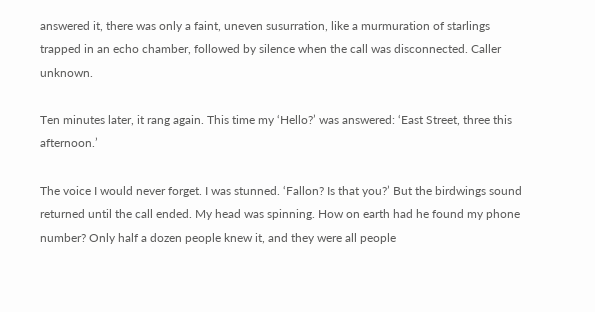answered it, there was only a faint, uneven susurration, like a murmuration of starlings trapped in an echo chamber, followed by silence when the call was disconnected. Caller unknown.

Ten minutes later, it rang again. This time my ‘Hello?’ was answered: ‘East Street, three this afternoon.’

The voice I would never forget. I was stunned. ‘Fallon? Is that you?’ But the birdwings sound returned until the call ended. My head was spinning. How on earth had he found my phone number? Only half a dozen people knew it, and they were all people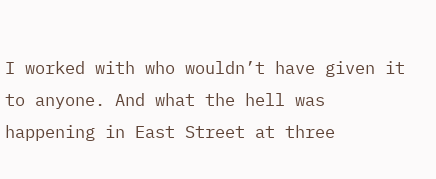I worked with who wouldn’t have given it to anyone. And what the hell was happening in East Street at three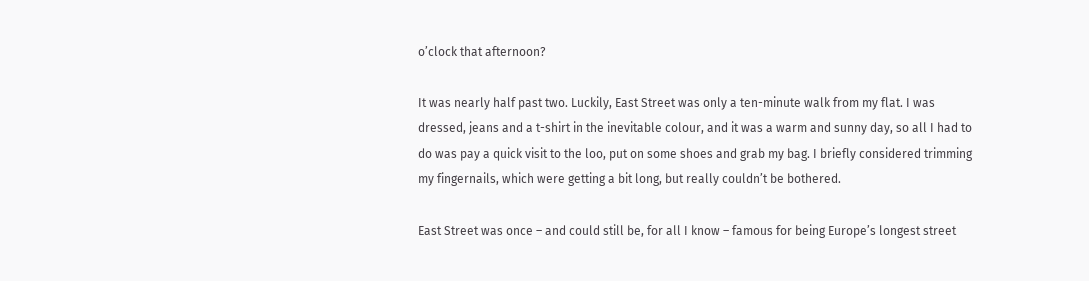o’clock that afternoon?

It was nearly half past two. Luckily, East Street was only a ten-minute walk from my flat. I was dressed, jeans and a t-shirt in the inevitable colour, and it was a warm and sunny day, so all I had to do was pay a quick visit to the loo, put on some shoes and grab my bag. I briefly considered trimming my fingernails, which were getting a bit long, but really couldn’t be bothered.

East Street was once – and could still be, for all I know – famous for being Europe’s longest street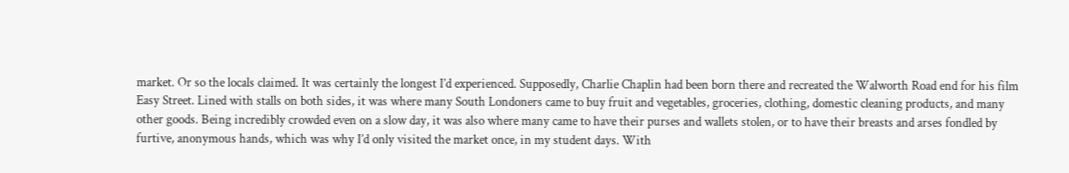market. Or so the locals claimed. It was certainly the longest I’d experienced. Supposedly, Charlie Chaplin had been born there and recreated the Walworth Road end for his film Easy Street. Lined with stalls on both sides, it was where many South Londoners came to buy fruit and vegetables, groceries, clothing, domestic cleaning products, and many other goods. Being incredibly crowded even on a slow day, it was also where many came to have their purses and wallets stolen, or to have their breasts and arses fondled by furtive, anonymous hands, which was why I’d only visited the market once, in my student days. With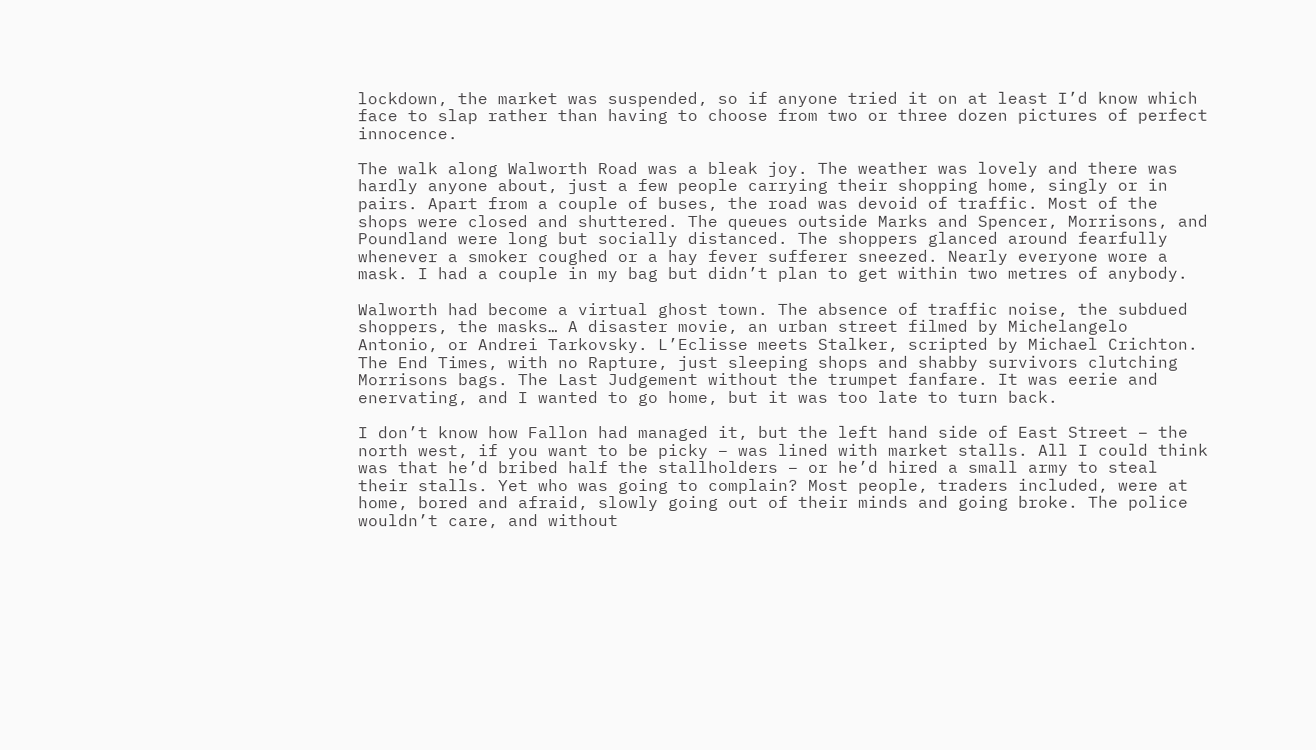lockdown, the market was suspended, so if anyone tried it on at least I’d know which face to slap rather than having to choose from two or three dozen pictures of perfect innocence.

The walk along Walworth Road was a bleak joy. The weather was lovely and there was hardly anyone about, just a few people carrying their shopping home, singly or in pairs. Apart from a couple of buses, the road was devoid of traffic. Most of the shops were closed and shuttered. The queues outside Marks and Spencer, Morrisons, and Poundland were long but socially distanced. The shoppers glanced around fearfully whenever a smoker coughed or a hay fever sufferer sneezed. Nearly everyone wore a mask. I had a couple in my bag but didn’t plan to get within two metres of anybody.

Walworth had become a virtual ghost town. The absence of traffic noise, the subdued shoppers, the masks… A disaster movie, an urban street filmed by Michelangelo Antonio, or Andrei Tarkovsky. L’Eclisse meets Stalker, scripted by Michael Crichton. The End Times, with no Rapture, just sleeping shops and shabby survivors clutching Morrisons bags. The Last Judgement without the trumpet fanfare. It was eerie and enervating, and I wanted to go home, but it was too late to turn back.

I don’t know how Fallon had managed it, but the left hand side of East Street – the north west, if you want to be picky – was lined with market stalls. All I could think was that he’d bribed half the stallholders – or he’d hired a small army to steal their stalls. Yet who was going to complain? Most people, traders included, were at home, bored and afraid, slowly going out of their minds and going broke. The police wouldn’t care, and without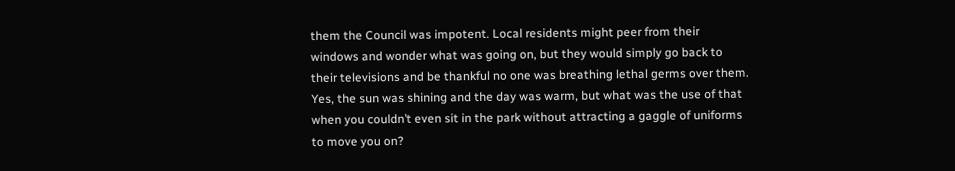them the Council was impotent. Local residents might peer from their windows and wonder what was going on, but they would simply go back to their televisions and be thankful no one was breathing lethal germs over them. Yes, the sun was shining and the day was warm, but what was the use of that when you couldn’t even sit in the park without attracting a gaggle of uniforms to move you on?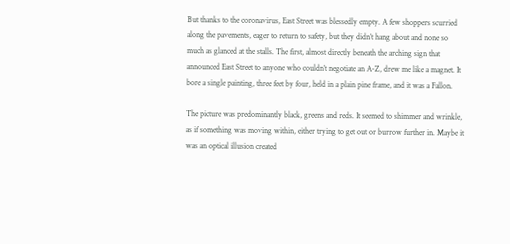But thanks to the coronavirus, East Street was blessedly empty. A few shoppers scurried along the pavements, eager to return to safety, but they didn’t hang about and none so much as glanced at the stalls. The first, almost directly beneath the arching sign that announced East Street to anyone who couldn’t negotiate an A-Z, drew me like a magnet. It bore a single painting, three feet by four, held in a plain pine frame, and it was a Fallon.

The picture was predominantly black, greens and reds. It seemed to shimmer and wrinkle, as if something was moving within, either trying to get out or burrow further in. Maybe it was an optical illusion created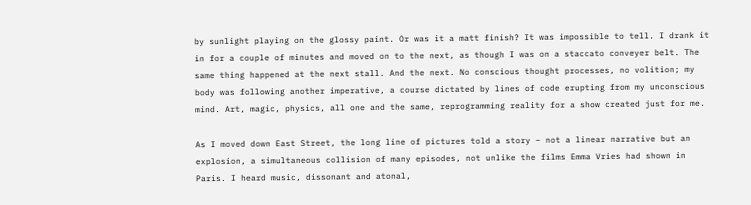by sunlight playing on the glossy paint. Or was it a matt finish? It was impossible to tell. I drank it in for a couple of minutes and moved on to the next, as though I was on a staccato conveyer belt. The same thing happened at the next stall. And the next. No conscious thought processes, no volition; my body was following another imperative, a course dictated by lines of code erupting from my unconscious mind. Art, magic, physics, all one and the same, reprogramming reality for a show created just for me.

As I moved down East Street, the long line of pictures told a story – not a linear narrative but an explosion, a simultaneous collision of many episodes, not unlike the films Emma Vries had shown in Paris. I heard music, dissonant and atonal,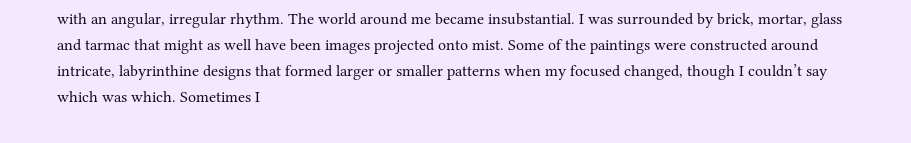with an angular, irregular rhythm. The world around me became insubstantial. I was surrounded by brick, mortar, glass and tarmac that might as well have been images projected onto mist. Some of the paintings were constructed around intricate, labyrinthine designs that formed larger or smaller patterns when my focused changed, though I couldn’t say which was which. Sometimes I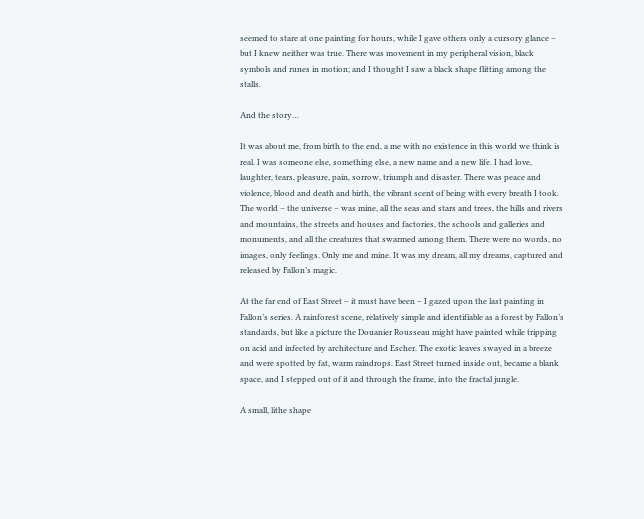seemed to stare at one painting for hours, while I gave others only a cursory glance – but I knew neither was true. There was movement in my peripheral vision, black symbols and runes in motion; and I thought I saw a black shape flitting among the stalls.

And the story…

It was about me, from birth to the end, a me with no existence in this world we think is real. I was someone else, something else, a new name and a new life. I had love, laughter, tears, pleasure, pain, sorrow, triumph and disaster. There was peace and violence, blood and death and birth, the vibrant scent of being with every breath I took. The world – the universe – was mine, all the seas and stars and trees, the hills and rivers and mountains, the streets and houses and factories, the schools and galleries and monuments, and all the creatures that swarmed among them. There were no words, no images, only feelings. Only me and mine. It was my dream, all my dreams, captured and released by Fallon’s magic.

At the far end of East Street – it must have been – I gazed upon the last painting in Fallon’s series. A rainforest scene, relatively simple and identifiable as a forest by Fallon’s standards, but like a picture the Douanier Rousseau might have painted while tripping on acid and infected by architecture and Escher. The exotic leaves swayed in a breeze and were spotted by fat, warm raindrops. East Street turned inside out, became a blank space, and I stepped out of it and through the frame, into the fractal jungle.

A small, lithe shape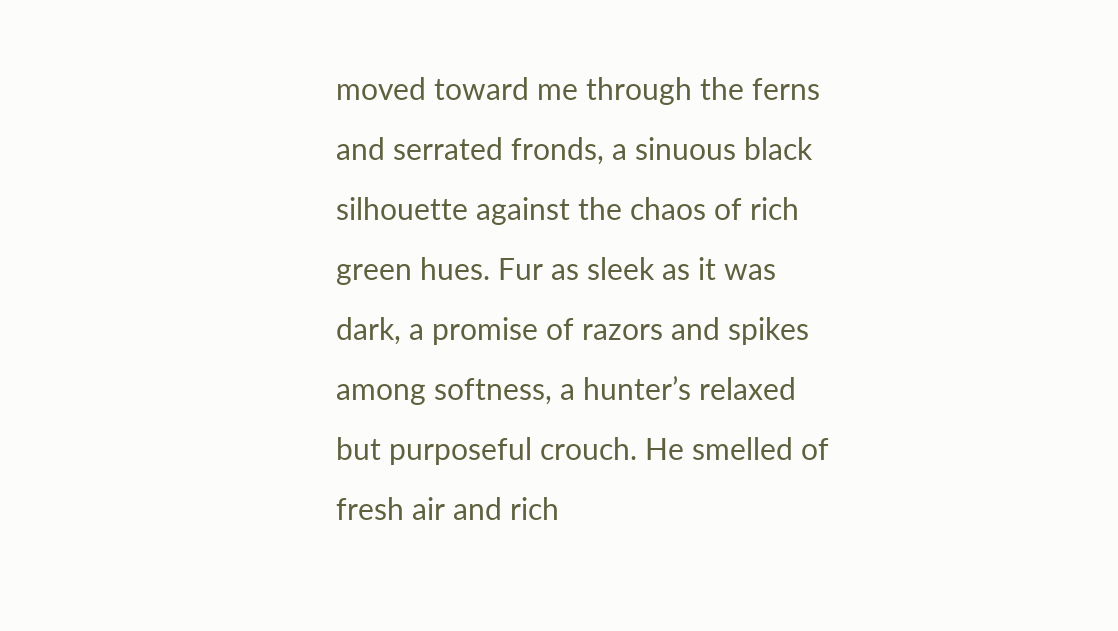moved toward me through the ferns and serrated fronds, a sinuous black silhouette against the chaos of rich green hues. Fur as sleek as it was dark, a promise of razors and spikes among softness, a hunter’s relaxed but purposeful crouch. He smelled of fresh air and rich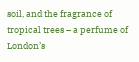soil, and the fragrance of tropical trees – a perfume of London’s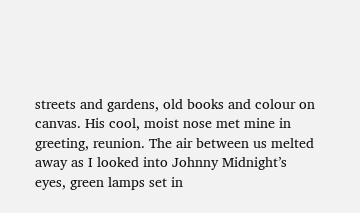streets and gardens, old books and colour on canvas. His cool, moist nose met mine in greeting, reunion. The air between us melted away as I looked into Johnny Midnight’s eyes, green lamps set in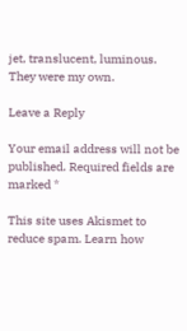jet, translucent, luminous. They were my own.

Leave a Reply

Your email address will not be published. Required fields are marked *

This site uses Akismet to reduce spam. Learn how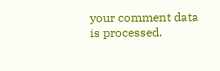your comment data is processed.